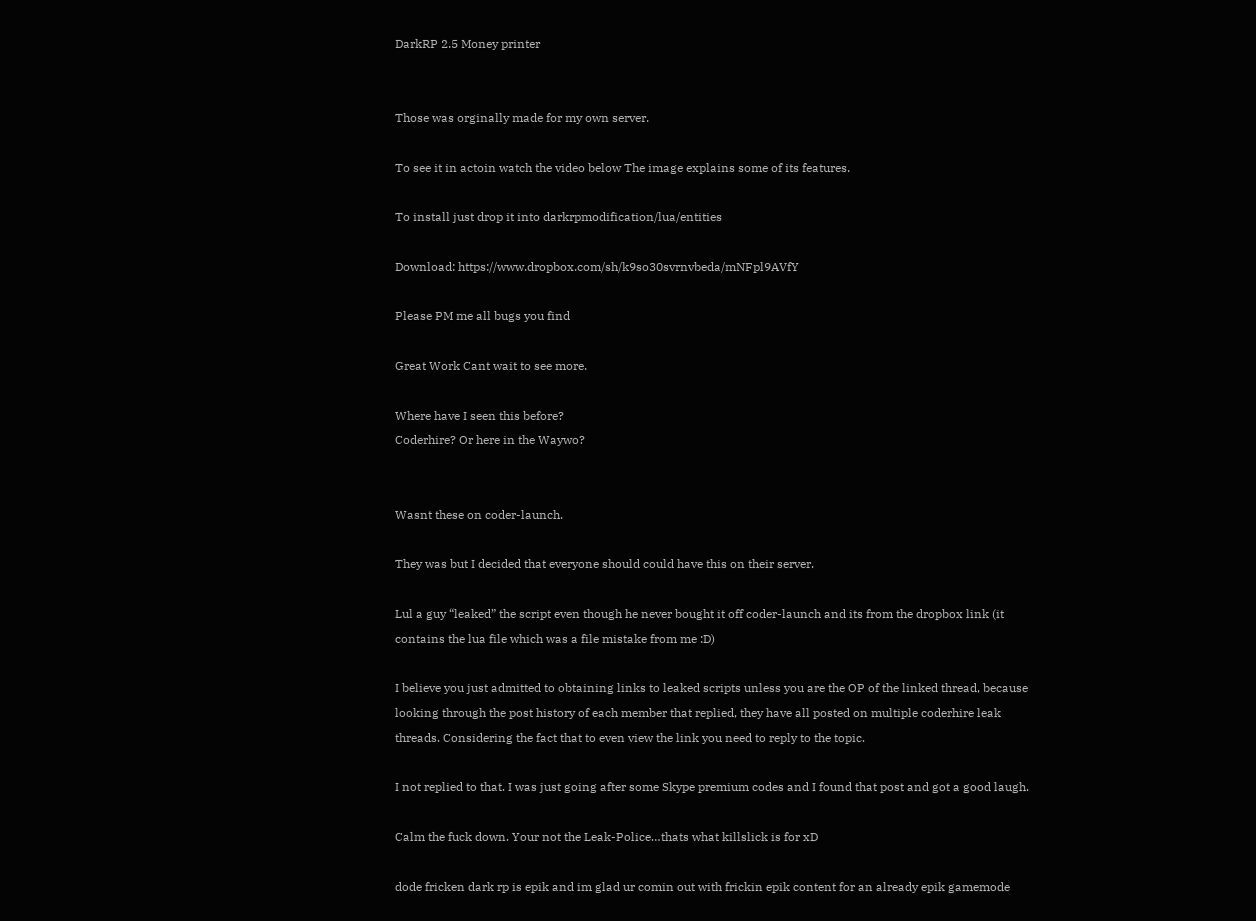DarkRP 2.5 Money printer


Those was orginally made for my own server.

To see it in actoin watch the video below The image explains some of its features.

To install just drop it into darkrpmodification/lua/entities

Download: https://www.dropbox.com/sh/k9so30svrnvbeda/mNFpl9AVfY

Please PM me all bugs you find

Great Work Cant wait to see more.

Where have I seen this before?
Coderhire? Or here in the Waywo?


Wasnt these on coder-launch.

They was but I decided that everyone should could have this on their server.

Lul a guy “leaked” the script even though he never bought it off coder-launch and its from the dropbox link (it contains the lua file which was a file mistake from me :D)

I believe you just admitted to obtaining links to leaked scripts unless you are the OP of the linked thread, because looking through the post history of each member that replied, they have all posted on multiple coderhire leak threads. Considering the fact that to even view the link you need to reply to the topic.

I not replied to that. I was just going after some Skype premium codes and I found that post and got a good laugh.

Calm the fuck down. Your not the Leak-Police…thats what killslick is for xD

dode fricken dark rp is epik and im glad ur comin out with frickin epik content for an already epik gamemode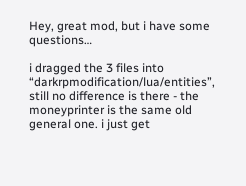Hey, great mod, but i have some questions…

i dragged the 3 files into “darkrpmodification/lua/entities”, still no difference is there - the moneyprinter is the same old general one. i just get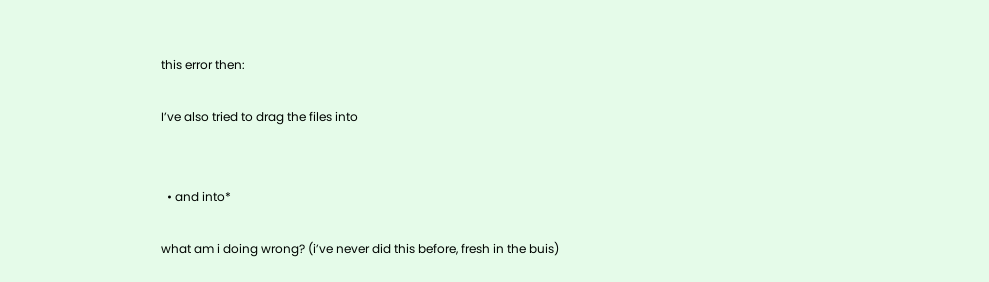this error then:

I’ve also tried to drag the files into


  • and into*

what am i doing wrong? (i’ve never did this before, fresh in the buis)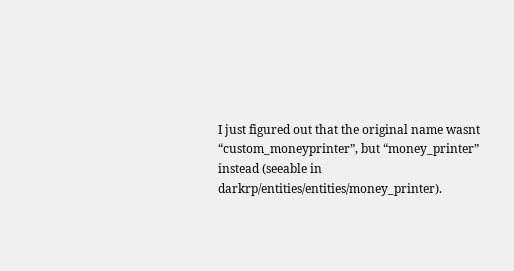I just figured out that the original name wasnt “custom_moneyprinter”, but “money_printer” instead (seeable in darkrp/entities/entities/money_printer).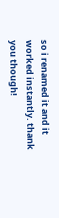so i renamed it and it worked instantly. thank you though!